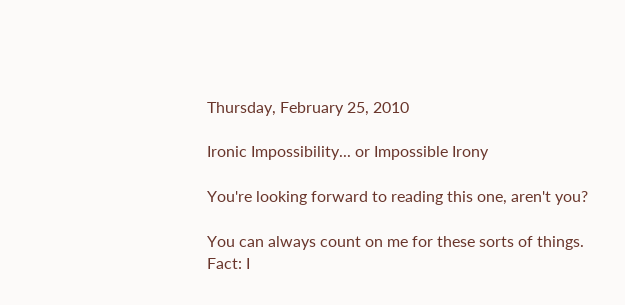Thursday, February 25, 2010

Ironic Impossibility... or Impossible Irony

You're looking forward to reading this one, aren't you?

You can always count on me for these sorts of things.
Fact: I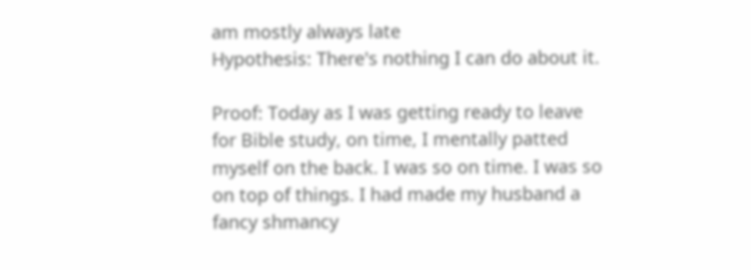am mostly always late
Hypothesis: There's nothing I can do about it.

Proof: Today as I was getting ready to leave for Bible study, on time, I mentally patted myself on the back. I was so on time. I was so on top of things. I had made my husband a fancy shmancy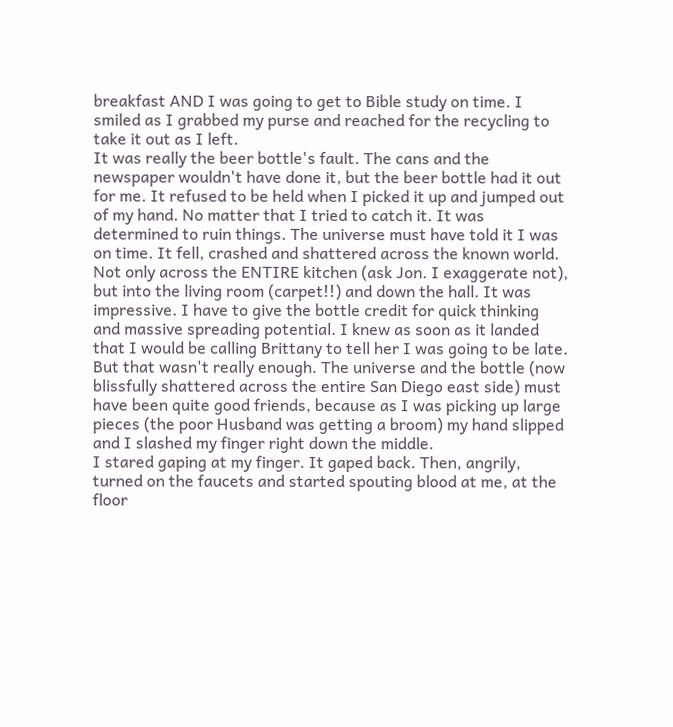breakfast AND I was going to get to Bible study on time. I smiled as I grabbed my purse and reached for the recycling to take it out as I left.
It was really the beer bottle's fault. The cans and the newspaper wouldn't have done it, but the beer bottle had it out for me. It refused to be held when I picked it up and jumped out of my hand. No matter that I tried to catch it. It was determined to ruin things. The universe must have told it I was on time. It fell, crashed and shattered across the known world. Not only across the ENTIRE kitchen (ask Jon. I exaggerate not), but into the living room (carpet!!) and down the hall. It was impressive. I have to give the bottle credit for quick thinking and massive spreading potential. I knew as soon as it landed that I would be calling Brittany to tell her I was going to be late. But that wasn't really enough. The universe and the bottle (now blissfully shattered across the entire San Diego east side) must have been quite good friends, because as I was picking up large pieces (the poor Husband was getting a broom) my hand slipped and I slashed my finger right down the middle.
I stared gaping at my finger. It gaped back. Then, angrily, turned on the faucets and started spouting blood at me, at the floor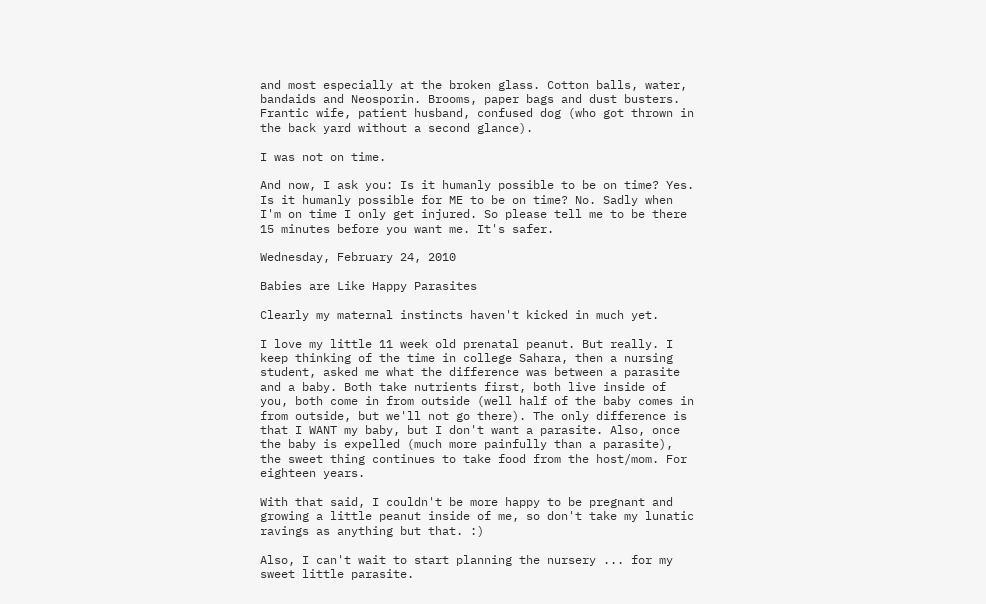and most especially at the broken glass. Cotton balls, water, bandaids and Neosporin. Brooms, paper bags and dust busters. Frantic wife, patient husband, confused dog (who got thrown in the back yard without a second glance).

I was not on time.

And now, I ask you: Is it humanly possible to be on time? Yes. Is it humanly possible for ME to be on time? No. Sadly when I'm on time I only get injured. So please tell me to be there 15 minutes before you want me. It's safer.

Wednesday, February 24, 2010

Babies are Like Happy Parasites

Clearly my maternal instincts haven't kicked in much yet.

I love my little 11 week old prenatal peanut. But really. I keep thinking of the time in college Sahara, then a nursing student, asked me what the difference was between a parasite and a baby. Both take nutrients first, both live inside of you, both come in from outside (well half of the baby comes in from outside, but we'll not go there). The only difference is that I WANT my baby, but I don't want a parasite. Also, once the baby is expelled (much more painfully than a parasite), the sweet thing continues to take food from the host/mom. For eighteen years.

With that said, I couldn't be more happy to be pregnant and growing a little peanut inside of me, so don't take my lunatic ravings as anything but that. :)

Also, I can't wait to start planning the nursery ... for my sweet little parasite.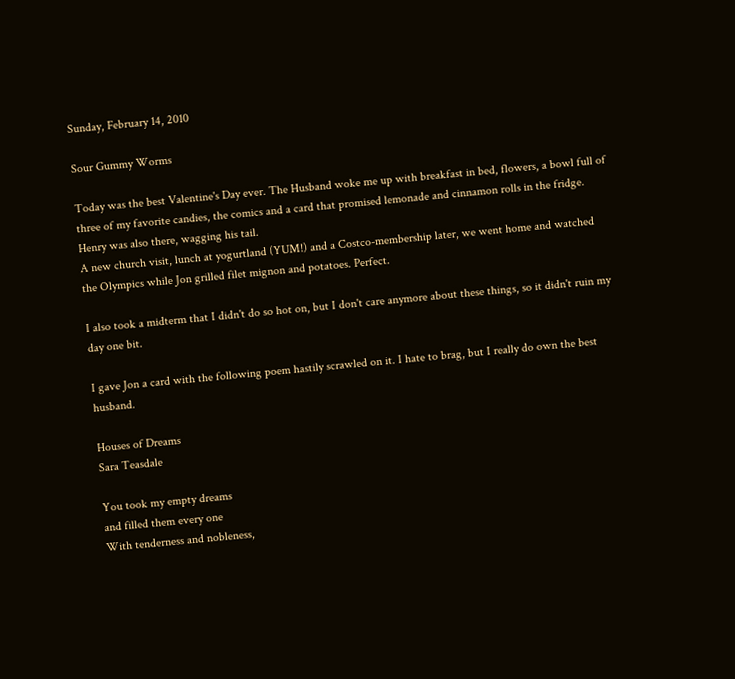Sunday, February 14, 2010

Sour Gummy Worms

Today was the best Valentine's Day ever. The Husband woke me up with breakfast in bed, flowers, a bowl full of three of my favorite candies, the comics and a card that promised lemonade and cinnamon rolls in the fridge. Henry was also there, wagging his tail.
A new church visit, lunch at yogurtland (YUM!) and a Costco-membership later, we went home and watched the Olympics while Jon grilled filet mignon and potatoes. Perfect.

I also took a midterm that I didn't do so hot on, but I don't care anymore about these things, so it didn't ruin my day one bit.

I gave Jon a card with the following poem hastily scrawled on it. I hate to brag, but I really do own the best husband.

Houses of Dreams
Sara Teasdale

You took my empty dreams
and filled them every one
With tenderness and nobleness,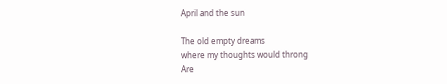April and the sun

The old empty dreams
where my thoughts would throng
Are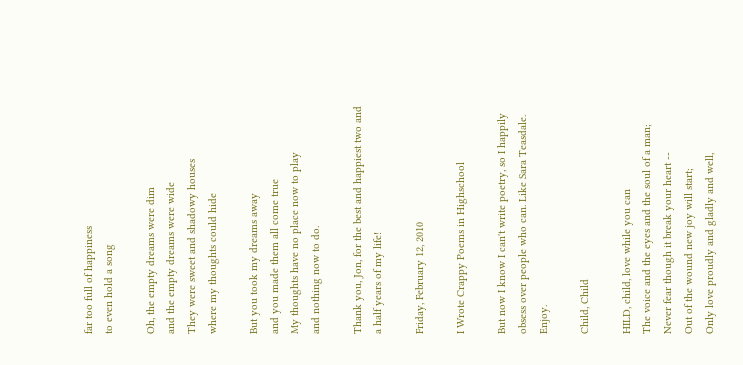far too full of happiness
to even hold a song

Oh, the empty dreams were dim
and the empty dreams were wide
They were sweet and shadowy houses
where my thoughts could hide

But you took my dreams away
and you made them all come true
My thoughts have no place now to play
and nothing now to do.

Thank you, Jon, for the best and happiest two and a half years of my life!

Friday, February 12, 2010

I Wrote Crappy Poems in Highschool

But now I know I can't write poetry, so I happily obsess over people who can. Like Sara Teasdale. Enjoy.

Child, Child

HILD, child, love while you can
The voice and the eyes and the soul of a man;
Never fear though it break your heart --
Out of the wound new joy will start;
Only love proudly and gladly and well,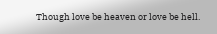Though love be heaven or love be hell.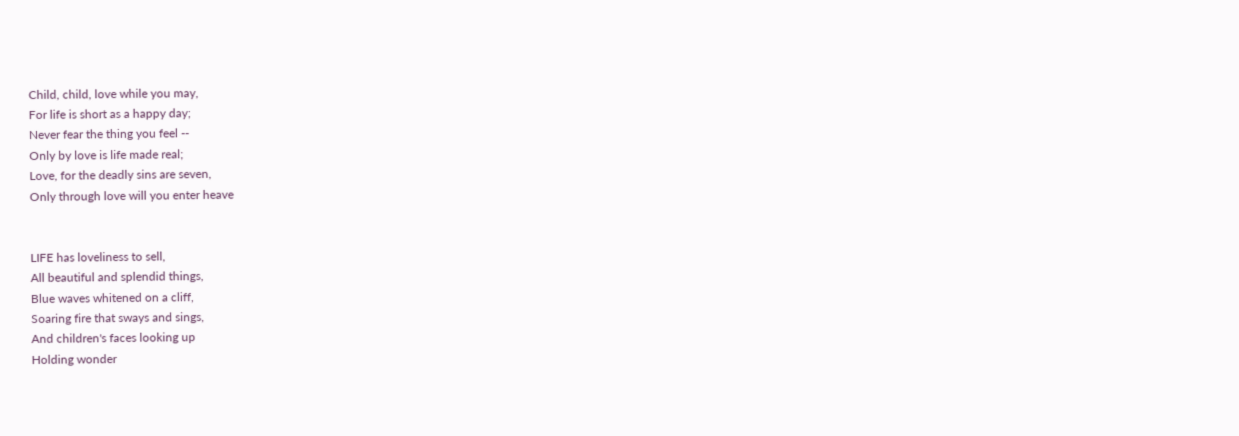Child, child, love while you may,
For life is short as a happy day;
Never fear the thing you feel --
Only by love is life made real;
Love, for the deadly sins are seven,
Only through love will you enter heave


LIFE has loveliness to sell,
All beautiful and splendid things,
Blue waves whitened on a cliff,
Soaring fire that sways and sings,
And children's faces looking up
Holding wonder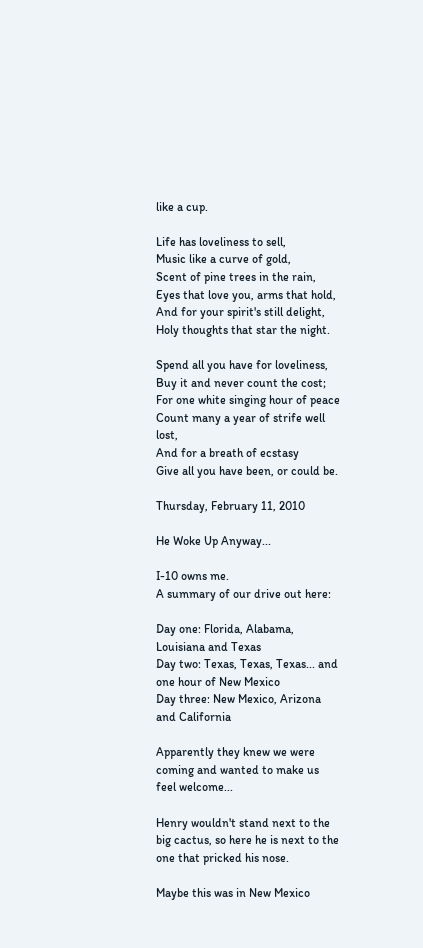like a cup.

Life has loveliness to sell,
Music like a curve of gold,
Scent of pine trees in the rain,
Eyes that love you, arms that hold,
And for your spirit's still delight,
Holy thoughts that star the night.

Spend all you have for loveliness,
Buy it and never count the cost;
For one white singing hour of peace
Count many a year of strife well lost,
And for a breath of ecstasy
Give all you have been, or could be.

Thursday, February 11, 2010

He Woke Up Anyway...

I-10 owns me.
A summary of our drive out here:

Day one: Florida, Alabama, Louisiana and Texas
Day two: Texas, Texas, Texas... and one hour of New Mexico
Day three: New Mexico, Arizona and California

Apparently they knew we were coming and wanted to make us feel welcome...

Henry wouldn't stand next to the big cactus, so here he is next to the one that pricked his nose.

Maybe this was in New Mexico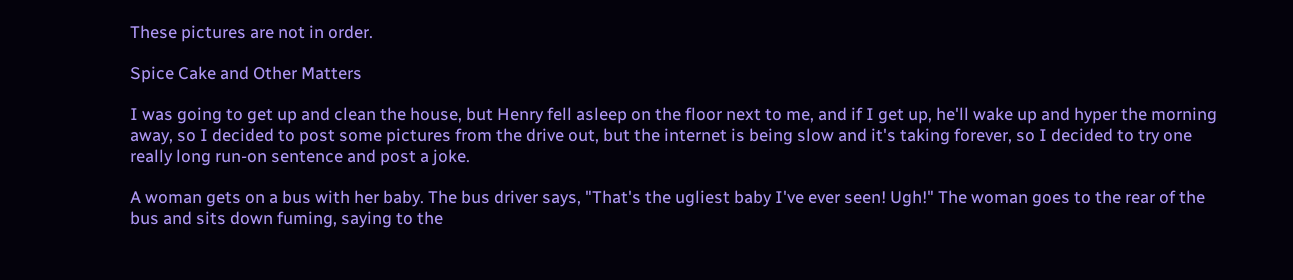These pictures are not in order.

Spice Cake and Other Matters

I was going to get up and clean the house, but Henry fell asleep on the floor next to me, and if I get up, he'll wake up and hyper the morning away, so I decided to post some pictures from the drive out, but the internet is being slow and it's taking forever, so I decided to try one really long run-on sentence and post a joke.

A woman gets on a bus with her baby. The bus driver says, "That's the ugliest baby I've ever seen! Ugh!" The woman goes to the rear of the bus and sits down fuming, saying to the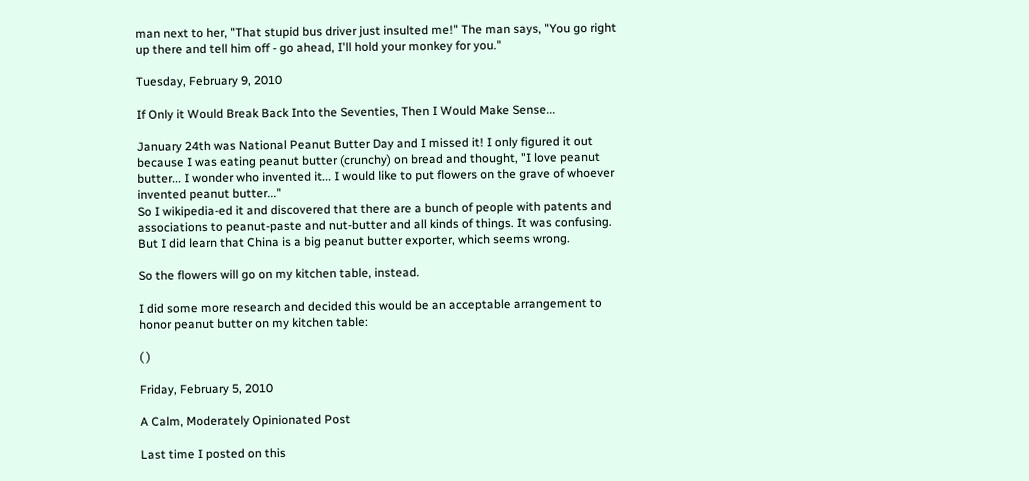man next to her, "That stupid bus driver just insulted me!" The man says, "You go right up there and tell him off - go ahead, I'll hold your monkey for you."

Tuesday, February 9, 2010

If Only it Would Break Back Into the Seventies, Then I Would Make Sense...

January 24th was National Peanut Butter Day and I missed it! I only figured it out because I was eating peanut butter (crunchy) on bread and thought, "I love peanut butter... I wonder who invented it... I would like to put flowers on the grave of whoever invented peanut butter..."
So I wikipedia-ed it and discovered that there are a bunch of people with patents and associations to peanut-paste and nut-butter and all kinds of things. It was confusing. But I did learn that China is a big peanut butter exporter, which seems wrong.

So the flowers will go on my kitchen table, instead.

I did some more research and decided this would be an acceptable arrangement to honor peanut butter on my kitchen table:

( )

Friday, February 5, 2010

A Calm, Moderately Opinionated Post

Last time I posted on this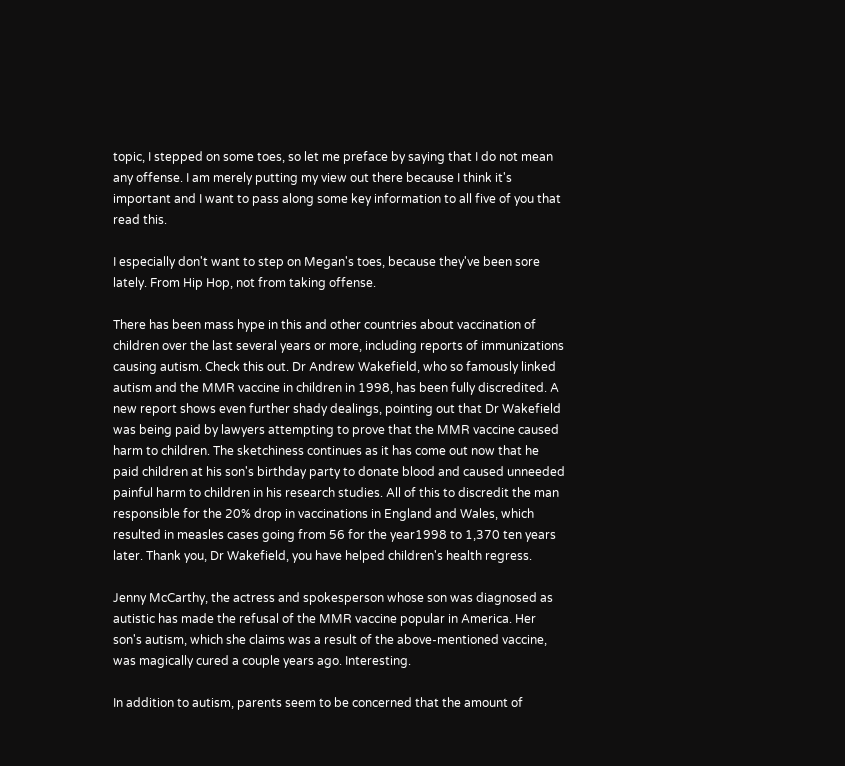topic, I stepped on some toes, so let me preface by saying that I do not mean any offense. I am merely putting my view out there because I think it's important and I want to pass along some key information to all five of you that read this.

I especially don't want to step on Megan's toes, because they've been sore lately. From Hip Hop, not from taking offense.

There has been mass hype in this and other countries about vaccination of children over the last several years or more, including reports of immunizations causing autism. Check this out. Dr Andrew Wakefield, who so famously linked autism and the MMR vaccine in children in 1998, has been fully discredited. A new report shows even further shady dealings, pointing out that Dr Wakefield was being paid by lawyers attempting to prove that the MMR vaccine caused harm to children. The sketchiness continues as it has come out now that he paid children at his son's birthday party to donate blood and caused unneeded painful harm to children in his research studies. All of this to discredit the man responsible for the 20% drop in vaccinations in England and Wales, which resulted in measles cases going from 56 for the year1998 to 1,370 ten years later. Thank you, Dr Wakefield, you have helped children's health regress.

Jenny McCarthy, the actress and spokesperson whose son was diagnosed as autistic has made the refusal of the MMR vaccine popular in America. Her son's autism, which she claims was a result of the above-mentioned vaccine, was magically cured a couple years ago. Interesting.

In addition to autism, parents seem to be concerned that the amount of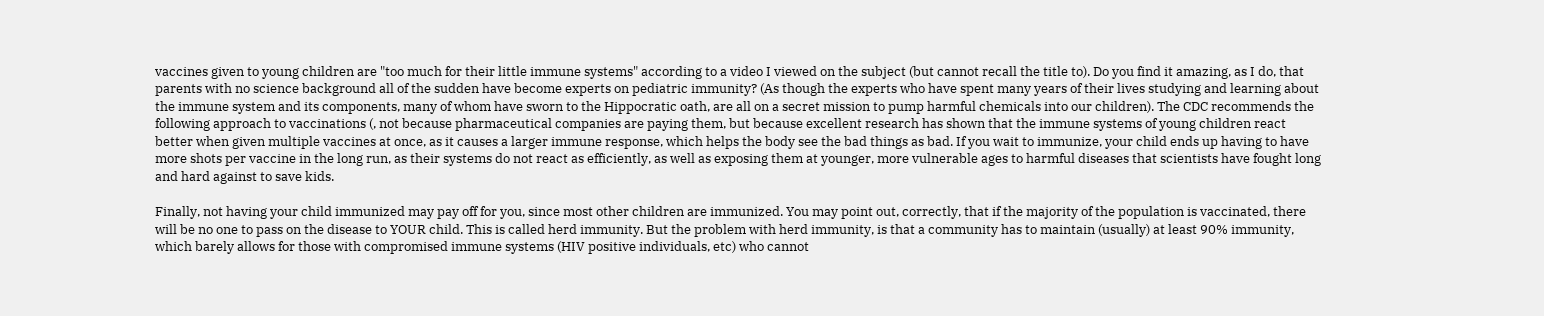vaccines given to young children are "too much for their little immune systems" according to a video I viewed on the subject (but cannot recall the title to). Do you find it amazing, as I do, that parents with no science background all of the sudden have become experts on pediatric immunity? (As though the experts who have spent many years of their lives studying and learning about the immune system and its components, many of whom have sworn to the Hippocratic oath, are all on a secret mission to pump harmful chemicals into our children). The CDC recommends the following approach to vaccinations (, not because pharmaceutical companies are paying them, but because excellent research has shown that the immune systems of young children react better when given multiple vaccines at once, as it causes a larger immune response, which helps the body see the bad things as bad. If you wait to immunize, your child ends up having to have more shots per vaccine in the long run, as their systems do not react as efficiently, as well as exposing them at younger, more vulnerable ages to harmful diseases that scientists have fought long and hard against to save kids.

Finally, not having your child immunized may pay off for you, since most other children are immunized. You may point out, correctly, that if the majority of the population is vaccinated, there will be no one to pass on the disease to YOUR child. This is called herd immunity. But the problem with herd immunity, is that a community has to maintain (usually) at least 90% immunity, which barely allows for those with compromised immune systems (HIV positive individuals, etc) who cannot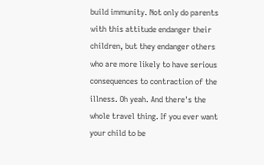build immunity. Not only do parents with this attitude endanger their children, but they endanger others who are more likely to have serious consequences to contraction of the illness. Oh yeah. And there's the whole travel thing. If you ever want your child to be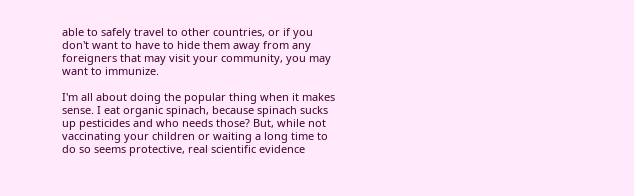able to safely travel to other countries, or if you don't want to have to hide them away from any foreigners that may visit your community, you may want to immunize.

I'm all about doing the popular thing when it makes sense. I eat organic spinach, because spinach sucks up pesticides and who needs those? But, while not vaccinating your children or waiting a long time to do so seems protective, real scientific evidence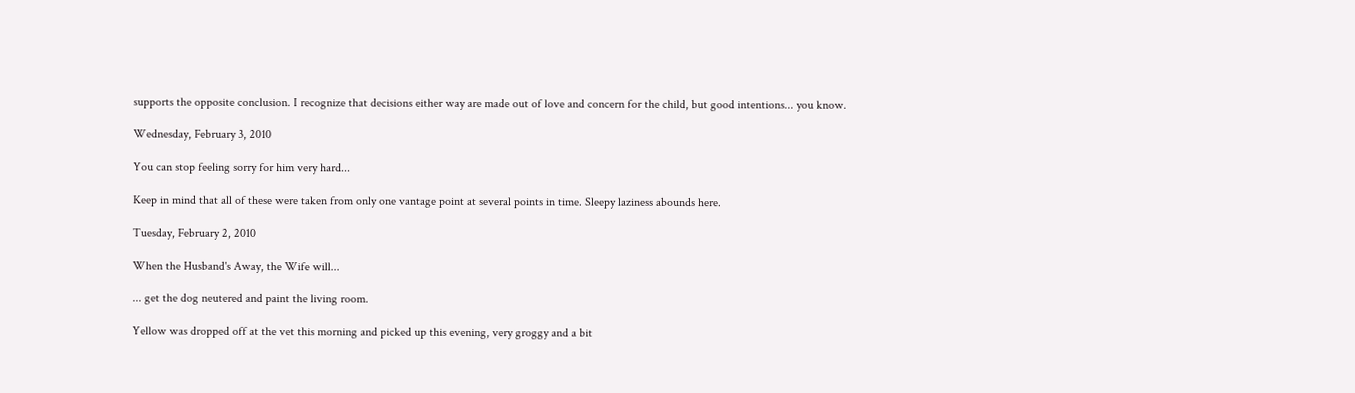supports the opposite conclusion. I recognize that decisions either way are made out of love and concern for the child, but good intentions... you know.

Wednesday, February 3, 2010

You can stop feeling sorry for him very hard...

Keep in mind that all of these were taken from only one vantage point at several points in time. Sleepy laziness abounds here.

Tuesday, February 2, 2010

When the Husband's Away, the Wife will...

... get the dog neutered and paint the living room.

Yellow was dropped off at the vet this morning and picked up this evening, very groggy and a bit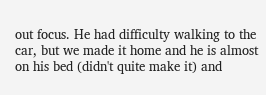out focus. He had difficulty walking to the car, but we made it home and he is almost on his bed (didn't quite make it) and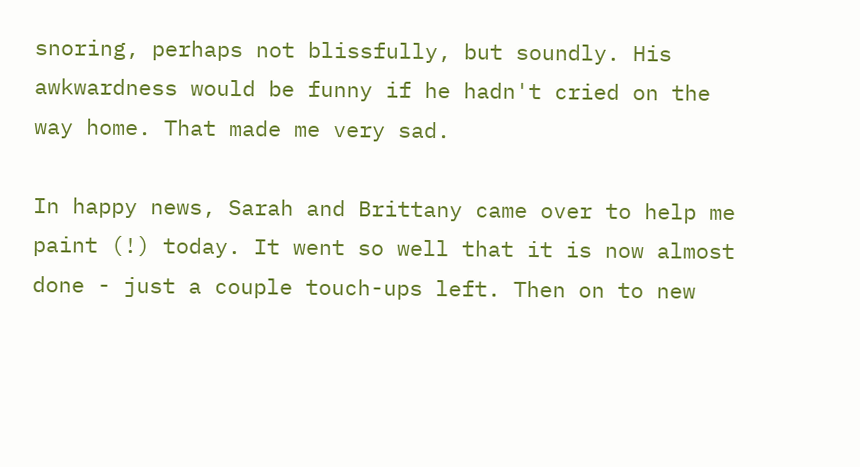snoring, perhaps not blissfully, but soundly. His awkwardness would be funny if he hadn't cried on the way home. That made me very sad.

In happy news, Sarah and Brittany came over to help me paint (!) today. It went so well that it is now almost done - just a couple touch-ups left. Then on to new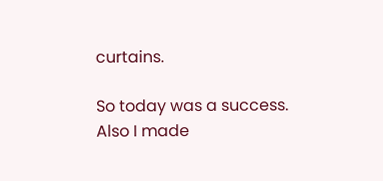curtains.

So today was a success. Also I made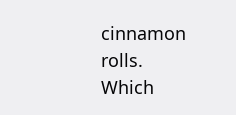cinnamon rolls. Which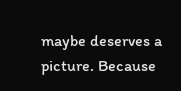maybe deserves a picture. Because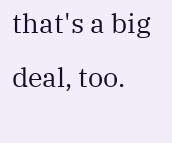that's a big deal, too.